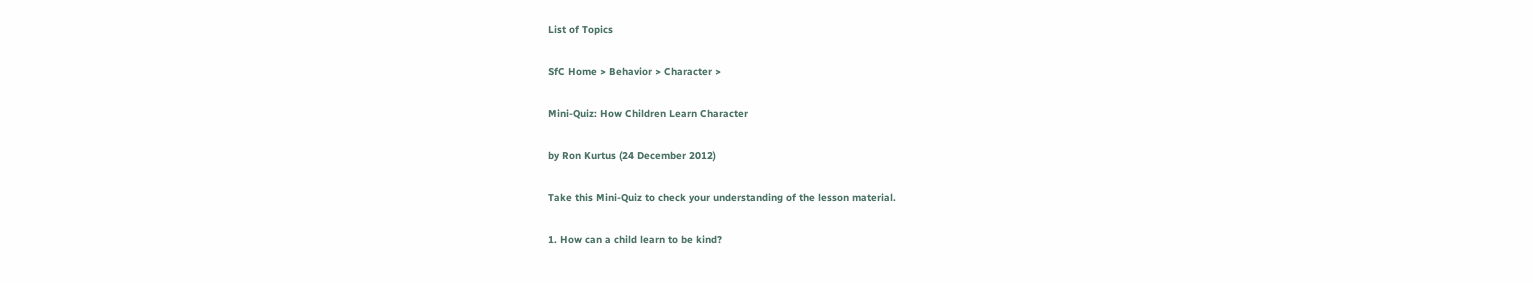List of Topics

SfC Home > Behavior > Character >

Mini-Quiz: How Children Learn Character

by Ron Kurtus (24 December 2012)

Take this Mini-Quiz to check your understanding of the lesson material.

1. How can a child learn to be kind?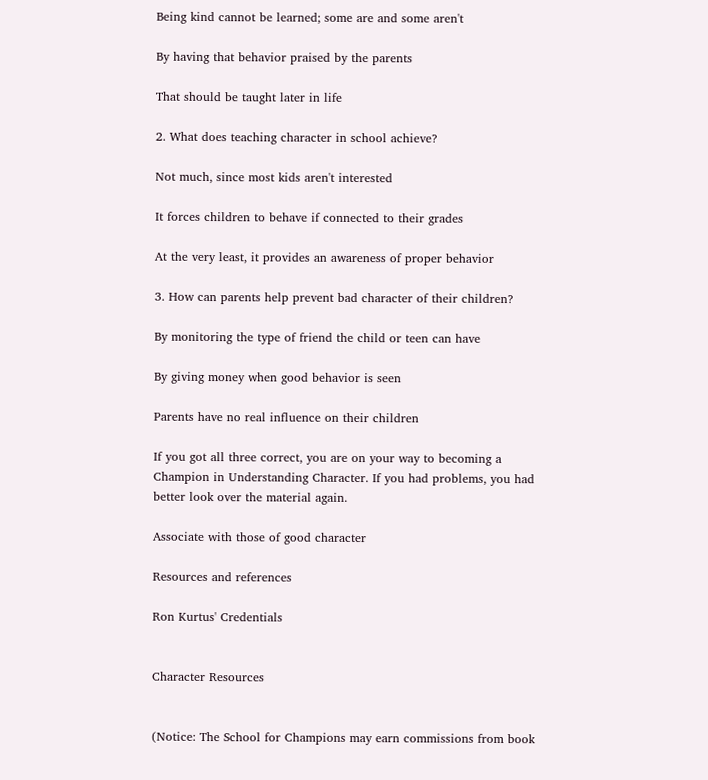Being kind cannot be learned; some are and some aren't

By having that behavior praised by the parents

That should be taught later in life

2. What does teaching character in school achieve?

Not much, since most kids aren't interested

It forces children to behave if connected to their grades

At the very least, it provides an awareness of proper behavior

3. How can parents help prevent bad character of their children?

By monitoring the type of friend the child or teen can have

By giving money when good behavior is seen

Parents have no real influence on their children

If you got all three correct, you are on your way to becoming a Champion in Understanding Character. If you had problems, you had better look over the material again.

Associate with those of good character

Resources and references

Ron Kurtus' Credentials


Character Resources


(Notice: The School for Champions may earn commissions from book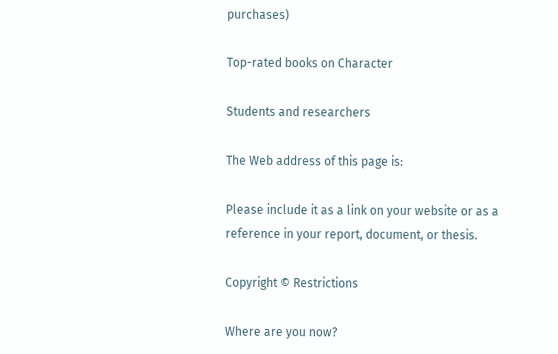purchases)

Top-rated books on Character

Students and researchers

The Web address of this page is:

Please include it as a link on your website or as a reference in your report, document, or thesis.

Copyright © Restrictions

Where are you now?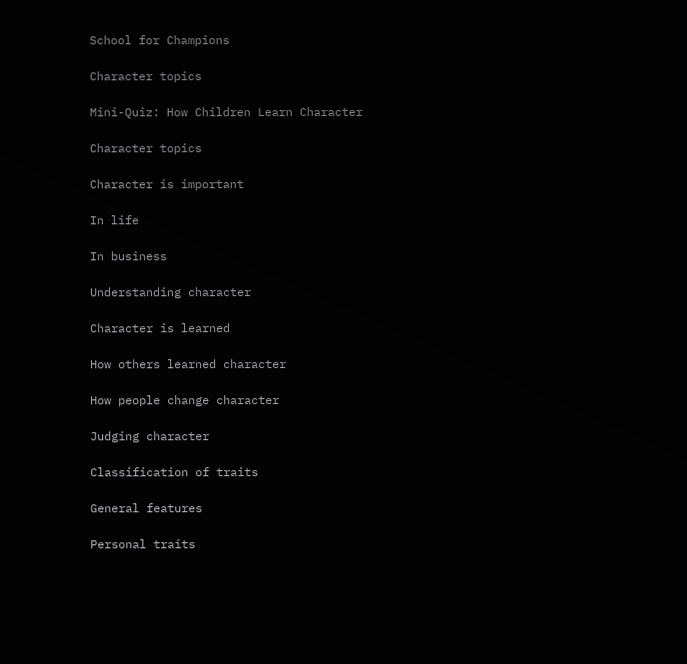School for Champions

Character topics

Mini-Quiz: How Children Learn Character

Character topics

Character is important

In life

In business

Understanding character

Character is learned

How others learned character

How people change character

Judging character

Classification of traits

General features

Personal traits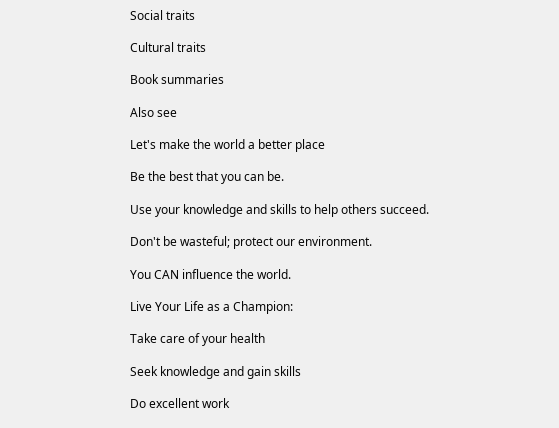Social traits

Cultural traits

Book summaries

Also see

Let's make the world a better place

Be the best that you can be.

Use your knowledge and skills to help others succeed.

Don't be wasteful; protect our environment.

You CAN influence the world.

Live Your Life as a Champion:

Take care of your health

Seek knowledge and gain skills

Do excellent work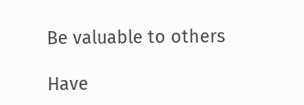Be valuable to others

Have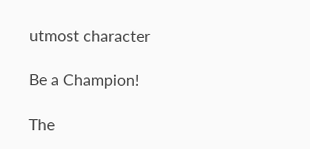utmost character

Be a Champion!

The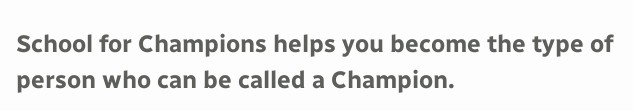School for Champions helps you become the type of person who can be called a Champion.